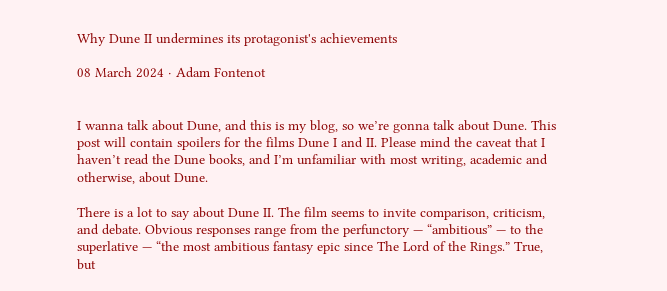Why Dune II undermines its protagonist's achievements

08 March 2024 · Adam Fontenot


I wanna talk about Dune, and this is my blog, so we’re gonna talk about Dune. This post will contain spoilers for the films Dune I and II. Please mind the caveat that I haven’t read the Dune books, and I’m unfamiliar with most writing, academic and otherwise, about Dune.

There is a lot to say about Dune II. The film seems to invite comparison, criticism, and debate. Obvious responses range from the perfunctory — “ambitious” — to the superlative — “the most ambitious fantasy epic since The Lord of the Rings.” True, but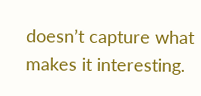doesn’t capture what makes it interesting.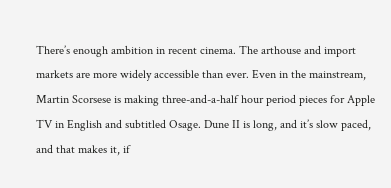There’s enough ambition in recent cinema. The arthouse and import markets are more widely accessible than ever. Even in the mainstream, Martin Scorsese is making three-and-a-half hour period pieces for Apple TV in English and subtitled Osage. Dune II is long, and it’s slow paced, and that makes it, if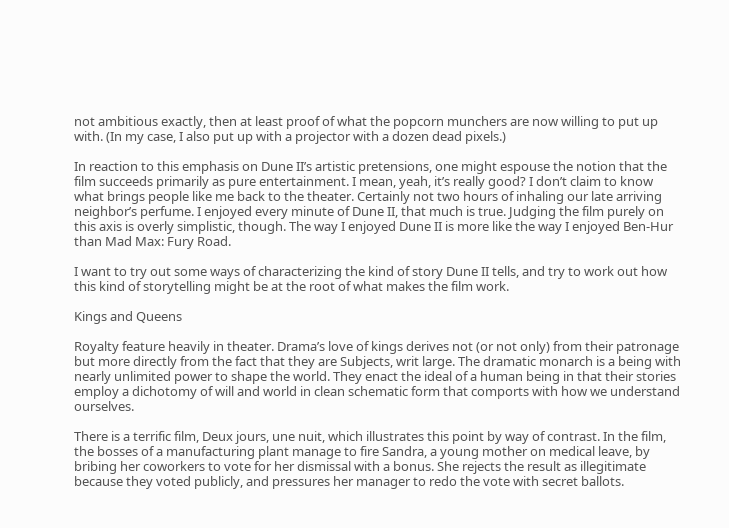not ambitious exactly, then at least proof of what the popcorn munchers are now willing to put up with. (In my case, I also put up with a projector with a dozen dead pixels.)

In reaction to this emphasis on Dune II’s artistic pretensions, one might espouse the notion that the film succeeds primarily as pure entertainment. I mean, yeah, it’s really good? I don’t claim to know what brings people like me back to the theater. Certainly not two hours of inhaling our late arriving neighbor’s perfume. I enjoyed every minute of Dune II, that much is true. Judging the film purely on this axis is overly simplistic, though. The way I enjoyed Dune II is more like the way I enjoyed Ben-Hur than Mad Max: Fury Road.

I want to try out some ways of characterizing the kind of story Dune II tells, and try to work out how this kind of storytelling might be at the root of what makes the film work.

Kings and Queens

Royalty feature heavily in theater. Drama’s love of kings derives not (or not only) from their patronage but more directly from the fact that they are Subjects, writ large. The dramatic monarch is a being with nearly unlimited power to shape the world. They enact the ideal of a human being in that their stories employ a dichotomy of will and world in clean schematic form that comports with how we understand ourselves.

There is a terrific film, Deux jours, une nuit, which illustrates this point by way of contrast. In the film, the bosses of a manufacturing plant manage to fire Sandra, a young mother on medical leave, by bribing her coworkers to vote for her dismissal with a bonus. She rejects the result as illegitimate because they voted publicly, and pressures her manager to redo the vote with secret ballots.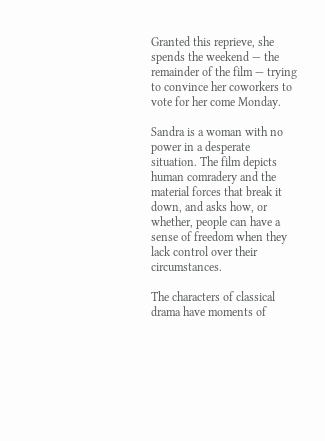Granted this reprieve, she spends the weekend — the remainder of the film — trying to convince her coworkers to vote for her come Monday.

Sandra is a woman with no power in a desperate situation. The film depicts human comradery and the material forces that break it down, and asks how, or whether, people can have a sense of freedom when they lack control over their circumstances.

The characters of classical drama have moments of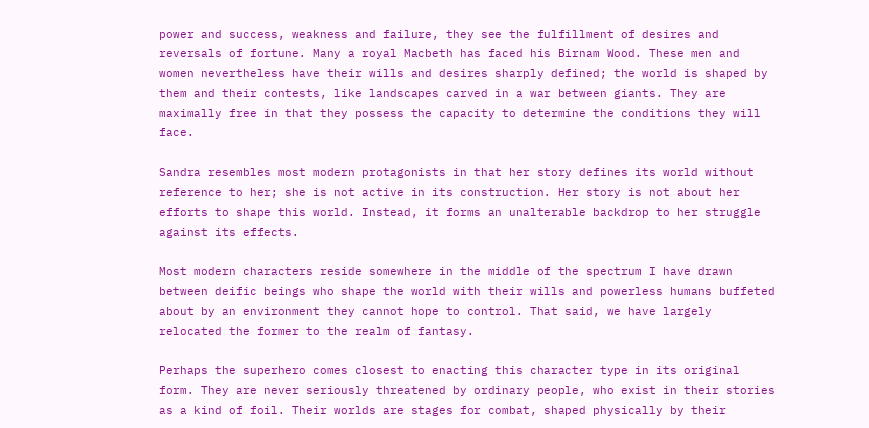power and success, weakness and failure, they see the fulfillment of desires and reversals of fortune. Many a royal Macbeth has faced his Birnam Wood. These men and women nevertheless have their wills and desires sharply defined; the world is shaped by them and their contests, like landscapes carved in a war between giants. They are maximally free in that they possess the capacity to determine the conditions they will face.

Sandra resembles most modern protagonists in that her story defines its world without reference to her; she is not active in its construction. Her story is not about her efforts to shape this world. Instead, it forms an unalterable backdrop to her struggle against its effects.

Most modern characters reside somewhere in the middle of the spectrum I have drawn between deific beings who shape the world with their wills and powerless humans buffeted about by an environment they cannot hope to control. That said, we have largely relocated the former to the realm of fantasy.

Perhaps the superhero comes closest to enacting this character type in its original form. They are never seriously threatened by ordinary people, who exist in their stories as a kind of foil. Their worlds are stages for combat, shaped physically by their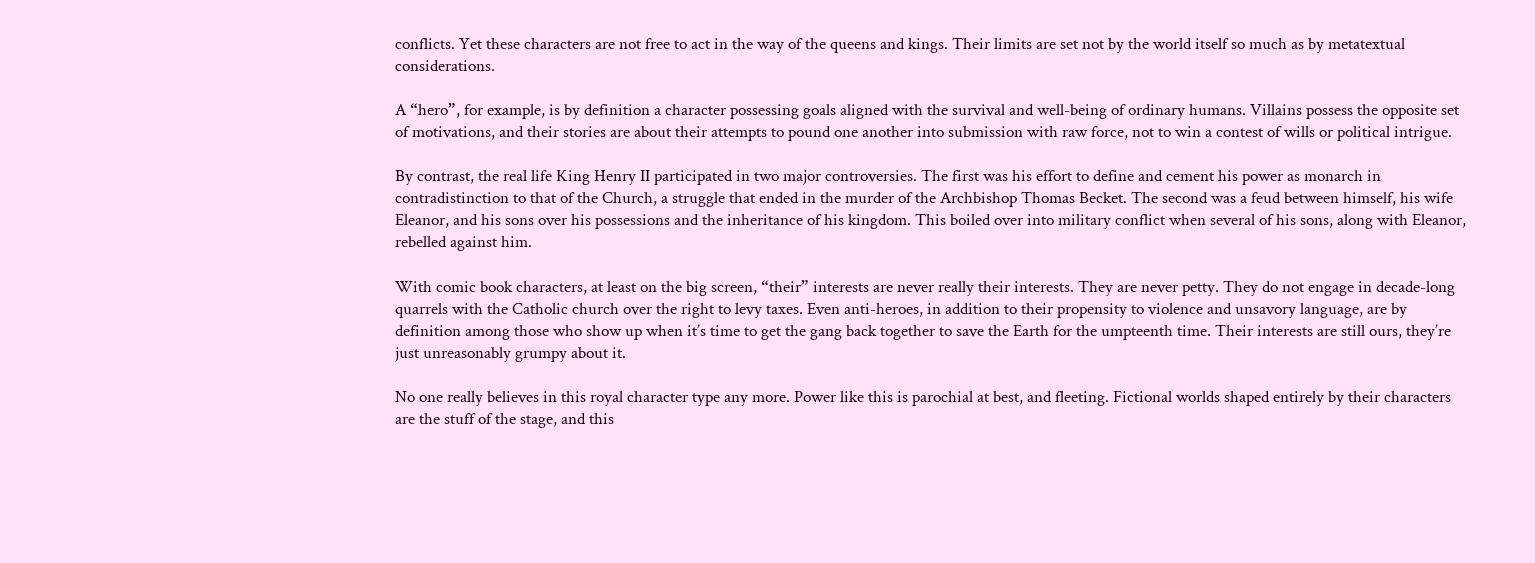conflicts. Yet these characters are not free to act in the way of the queens and kings. Their limits are set not by the world itself so much as by metatextual considerations.

A “hero”, for example, is by definition a character possessing goals aligned with the survival and well-being of ordinary humans. Villains possess the opposite set of motivations, and their stories are about their attempts to pound one another into submission with raw force, not to win a contest of wills or political intrigue.

By contrast, the real life King Henry II participated in two major controversies. The first was his effort to define and cement his power as monarch in contradistinction to that of the Church, a struggle that ended in the murder of the Archbishop Thomas Becket. The second was a feud between himself, his wife Eleanor, and his sons over his possessions and the inheritance of his kingdom. This boiled over into military conflict when several of his sons, along with Eleanor, rebelled against him.

With comic book characters, at least on the big screen, “their” interests are never really their interests. They are never petty. They do not engage in decade-long quarrels with the Catholic church over the right to levy taxes. Even anti-heroes, in addition to their propensity to violence and unsavory language, are by definition among those who show up when it’s time to get the gang back together to save the Earth for the umpteenth time. Their interests are still ours, they’re just unreasonably grumpy about it.

No one really believes in this royal character type any more. Power like this is parochial at best, and fleeting. Fictional worlds shaped entirely by their characters are the stuff of the stage, and this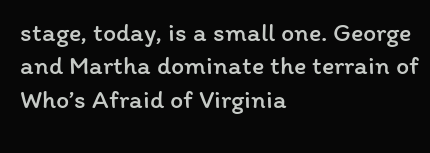stage, today, is a small one. George and Martha dominate the terrain of Who’s Afraid of Virginia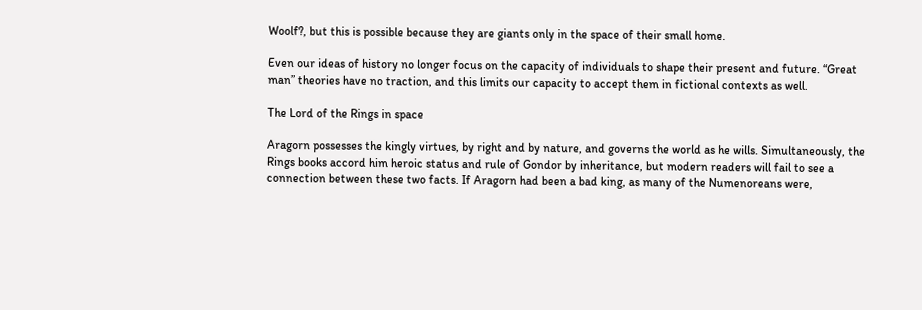Woolf?, but this is possible because they are giants only in the space of their small home.

Even our ideas of history no longer focus on the capacity of individuals to shape their present and future. “Great man” theories have no traction, and this limits our capacity to accept them in fictional contexts as well.

The Lord of the Rings in space

Aragorn possesses the kingly virtues, by right and by nature, and governs the world as he wills. Simultaneously, the Rings books accord him heroic status and rule of Gondor by inheritance, but modern readers will fail to see a connection between these two facts. If Aragorn had been a bad king, as many of the Numenoreans were,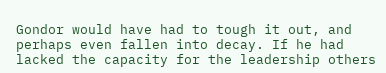Gondor would have had to tough it out, and perhaps even fallen into decay. If he had lacked the capacity for the leadership others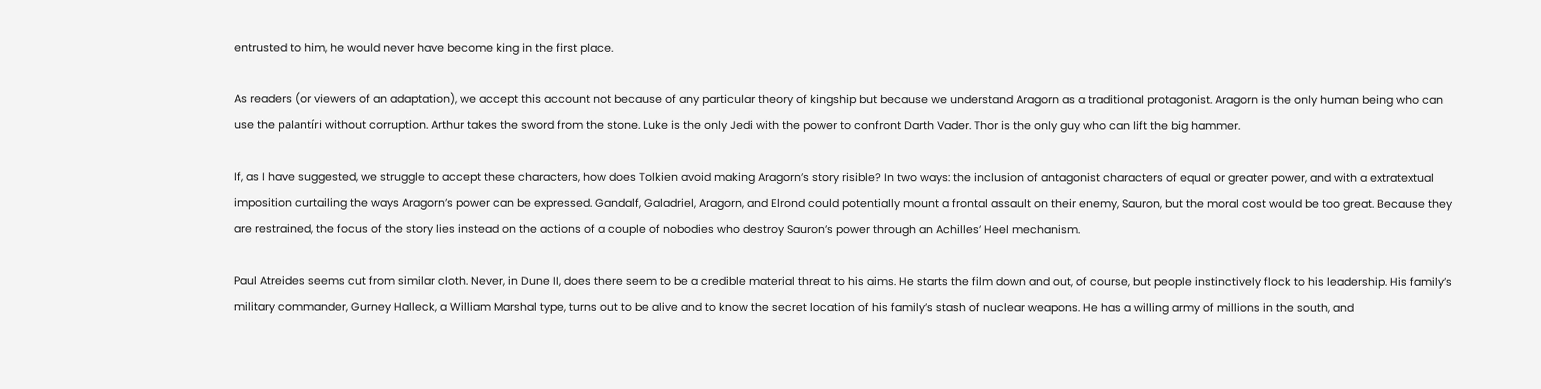entrusted to him, he would never have become king in the first place.

As readers (or viewers of an adaptation), we accept this account not because of any particular theory of kingship but because we understand Aragorn as a traditional protagonist. Aragorn is the only human being who can use the palantíri without corruption. Arthur takes the sword from the stone. Luke is the only Jedi with the power to confront Darth Vader. Thor is the only guy who can lift the big hammer.

If, as I have suggested, we struggle to accept these characters, how does Tolkien avoid making Aragorn’s story risible? In two ways: the inclusion of antagonist characters of equal or greater power, and with a extratextual imposition curtailing the ways Aragorn’s power can be expressed. Gandalf, Galadriel, Aragorn, and Elrond could potentially mount a frontal assault on their enemy, Sauron, but the moral cost would be too great. Because they are restrained, the focus of the story lies instead on the actions of a couple of nobodies who destroy Sauron’s power through an Achilles’ Heel mechanism.

Paul Atreides seems cut from similar cloth. Never, in Dune II, does there seem to be a credible material threat to his aims. He starts the film down and out, of course, but people instinctively flock to his leadership. His family’s military commander, Gurney Halleck, a William Marshal type, turns out to be alive and to know the secret location of his family’s stash of nuclear weapons. He has a willing army of millions in the south, and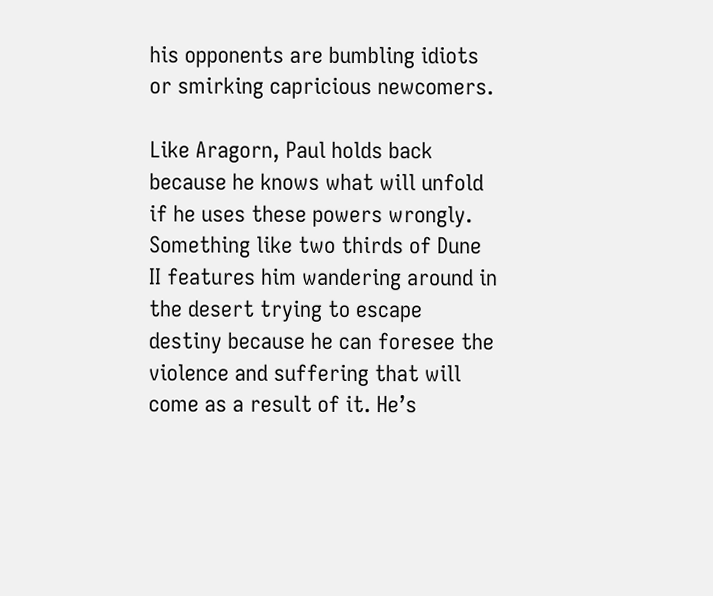his opponents are bumbling idiots or smirking capricious newcomers.

Like Aragorn, Paul holds back because he knows what will unfold if he uses these powers wrongly. Something like two thirds of Dune II features him wandering around in the desert trying to escape destiny because he can foresee the violence and suffering that will come as a result of it. He’s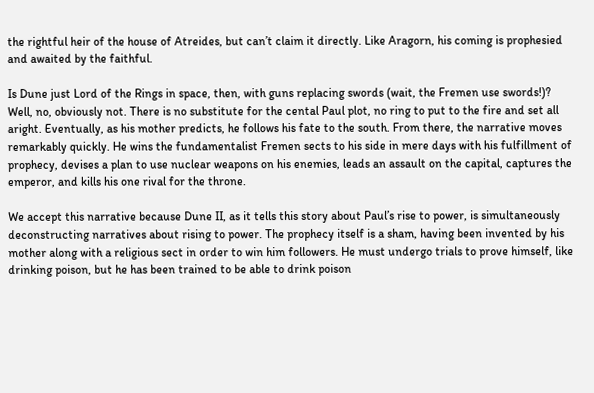the rightful heir of the house of Atreides, but can’t claim it directly. Like Aragorn, his coming is prophesied and awaited by the faithful.

Is Dune just Lord of the Rings in space, then, with guns replacing swords (wait, the Fremen use swords!)? Well, no, obviously not. There is no substitute for the cental Paul plot, no ring to put to the fire and set all aright. Eventually, as his mother predicts, he follows his fate to the south. From there, the narrative moves remarkably quickly. He wins the fundamentalist Fremen sects to his side in mere days with his fulfillment of prophecy, devises a plan to use nuclear weapons on his enemies, leads an assault on the capital, captures the emperor, and kills his one rival for the throne.

We accept this narrative because Dune II, as it tells this story about Paul’s rise to power, is simultaneously deconstructing narratives about rising to power. The prophecy itself is a sham, having been invented by his mother along with a religious sect in order to win him followers. He must undergo trials to prove himself, like drinking poison, but he has been trained to be able to drink poison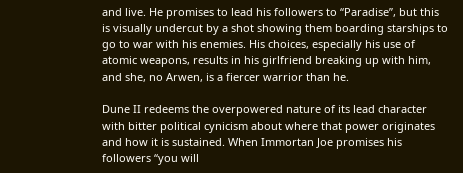and live. He promises to lead his followers to “Paradise”, but this is visually undercut by a shot showing them boarding starships to go to war with his enemies. His choices, especially his use of atomic weapons, results in his girlfriend breaking up with him, and she, no Arwen, is a fiercer warrior than he.

Dune II redeems the overpowered nature of its lead character with bitter political cynicism about where that power originates and how it is sustained. When Immortan Joe promises his followers “you will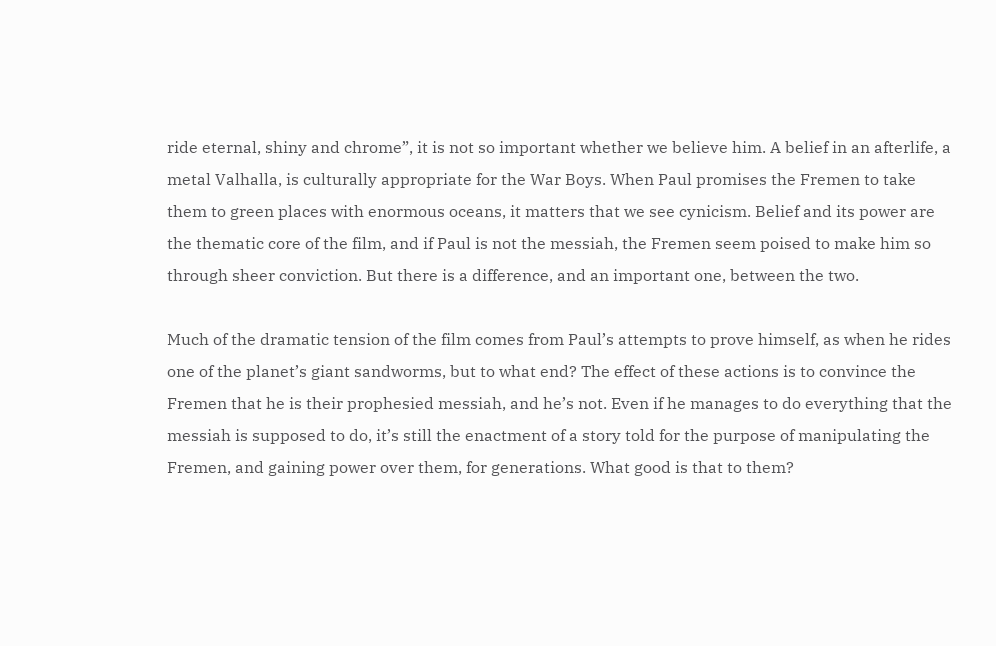ride eternal, shiny and chrome”, it is not so important whether we believe him. A belief in an afterlife, a metal Valhalla, is culturally appropriate for the War Boys. When Paul promises the Fremen to take them to green places with enormous oceans, it matters that we see cynicism. Belief and its power are the thematic core of the film, and if Paul is not the messiah, the Fremen seem poised to make him so through sheer conviction. But there is a difference, and an important one, between the two.

Much of the dramatic tension of the film comes from Paul’s attempts to prove himself, as when he rides one of the planet’s giant sandworms, but to what end? The effect of these actions is to convince the Fremen that he is their prophesied messiah, and he’s not. Even if he manages to do everything that the messiah is supposed to do, it’s still the enactment of a story told for the purpose of manipulating the Fremen, and gaining power over them, for generations. What good is that to them?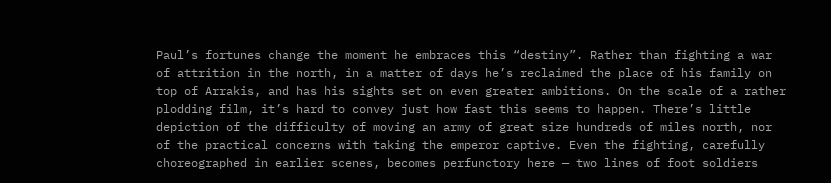Paul’s fortunes change the moment he embraces this “destiny”. Rather than fighting a war of attrition in the north, in a matter of days he’s reclaimed the place of his family on top of Arrakis, and has his sights set on even greater ambitions. On the scale of a rather plodding film, it’s hard to convey just how fast this seems to happen. There’s little depiction of the difficulty of moving an army of great size hundreds of miles north, nor of the practical concerns with taking the emperor captive. Even the fighting, carefully choreographed in earlier scenes, becomes perfunctory here — two lines of foot soldiers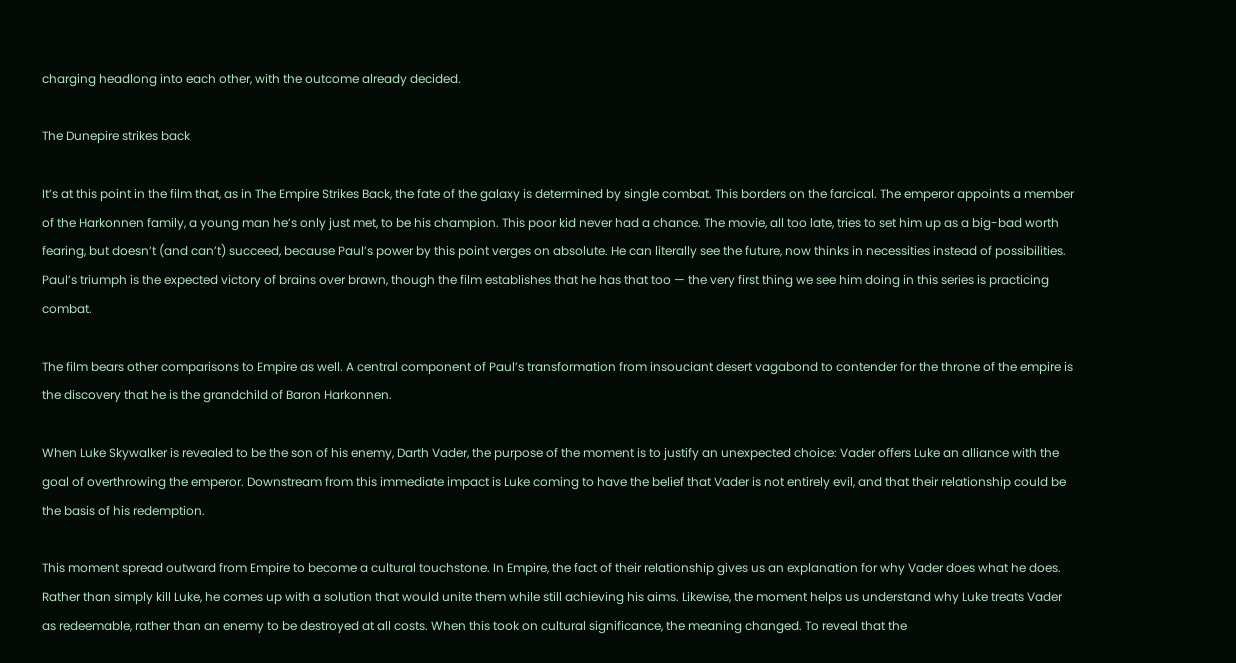charging headlong into each other, with the outcome already decided.

The Dunepire strikes back

It’s at this point in the film that, as in The Empire Strikes Back, the fate of the galaxy is determined by single combat. This borders on the farcical. The emperor appoints a member of the Harkonnen family, a young man he’s only just met, to be his champion. This poor kid never had a chance. The movie, all too late, tries to set him up as a big-bad worth fearing, but doesn’t (and can’t) succeed, because Paul’s power by this point verges on absolute. He can literally see the future, now thinks in necessities instead of possibilities. Paul’s triumph is the expected victory of brains over brawn, though the film establishes that he has that too — the very first thing we see him doing in this series is practicing combat.

The film bears other comparisons to Empire as well. A central component of Paul’s transformation from insouciant desert vagabond to contender for the throne of the empire is the discovery that he is the grandchild of Baron Harkonnen.

When Luke Skywalker is revealed to be the son of his enemy, Darth Vader, the purpose of the moment is to justify an unexpected choice: Vader offers Luke an alliance with the goal of overthrowing the emperor. Downstream from this immediate impact is Luke coming to have the belief that Vader is not entirely evil, and that their relationship could be the basis of his redemption.

This moment spread outward from Empire to become a cultural touchstone. In Empire, the fact of their relationship gives us an explanation for why Vader does what he does. Rather than simply kill Luke, he comes up with a solution that would unite them while still achieving his aims. Likewise, the moment helps us understand why Luke treats Vader as redeemable, rather than an enemy to be destroyed at all costs. When this took on cultural significance, the meaning changed. To reveal that the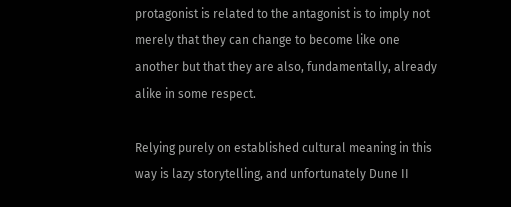protagonist is related to the antagonist is to imply not merely that they can change to become like one another but that they are also, fundamentally, already alike in some respect.

Relying purely on established cultural meaning in this way is lazy storytelling, and unfortunately Dune II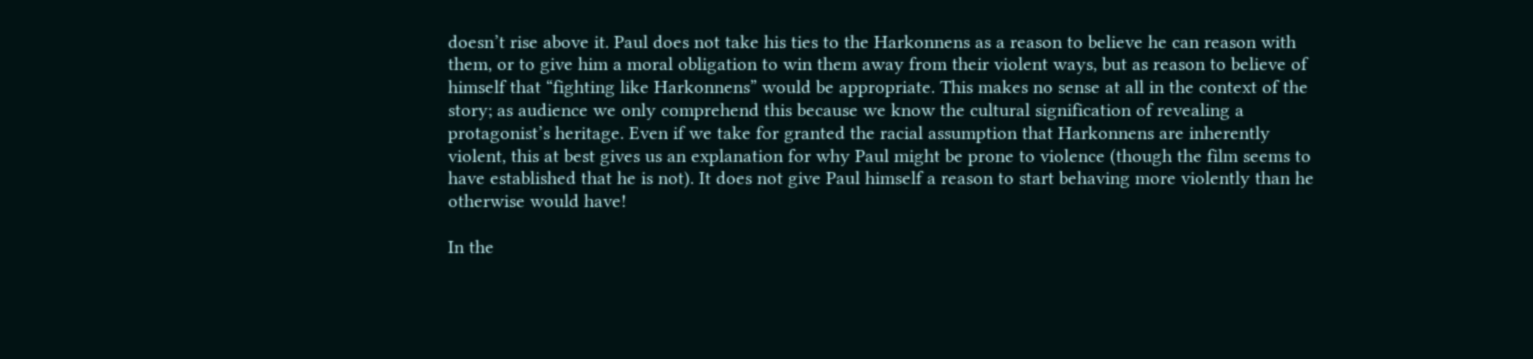doesn’t rise above it. Paul does not take his ties to the Harkonnens as a reason to believe he can reason with them, or to give him a moral obligation to win them away from their violent ways, but as reason to believe of himself that “fighting like Harkonnens” would be appropriate. This makes no sense at all in the context of the story; as audience we only comprehend this because we know the cultural signification of revealing a protagonist’s heritage. Even if we take for granted the racial assumption that Harkonnens are inherently violent, this at best gives us an explanation for why Paul might be prone to violence (though the film seems to have established that he is not). It does not give Paul himself a reason to start behaving more violently than he otherwise would have!

In the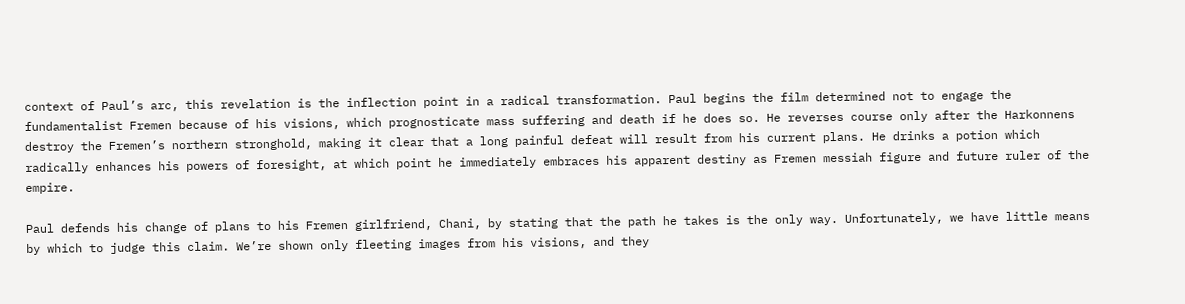context of Paul’s arc, this revelation is the inflection point in a radical transformation. Paul begins the film determined not to engage the fundamentalist Fremen because of his visions, which prognosticate mass suffering and death if he does so. He reverses course only after the Harkonnens destroy the Fremen’s northern stronghold, making it clear that a long painful defeat will result from his current plans. He drinks a potion which radically enhances his powers of foresight, at which point he immediately embraces his apparent destiny as Fremen messiah figure and future ruler of the empire.

Paul defends his change of plans to his Fremen girlfriend, Chani, by stating that the path he takes is the only way. Unfortunately, we have little means by which to judge this claim. We’re shown only fleeting images from his visions, and they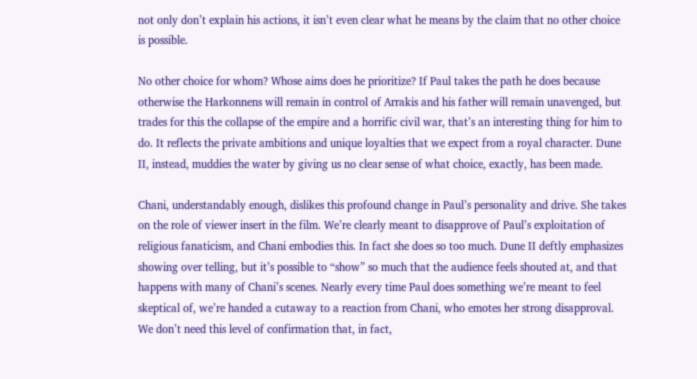not only don’t explain his actions, it isn’t even clear what he means by the claim that no other choice is possible.

No other choice for whom? Whose aims does he prioritize? If Paul takes the path he does because otherwise the Harkonnens will remain in control of Arrakis and his father will remain unavenged, but trades for this the collapse of the empire and a horrific civil war, that’s an interesting thing for him to do. It reflects the private ambitions and unique loyalties that we expect from a royal character. Dune II, instead, muddies the water by giving us no clear sense of what choice, exactly, has been made.

Chani, understandably enough, dislikes this profound change in Paul’s personality and drive. She takes on the role of viewer insert in the film. We’re clearly meant to disapprove of Paul’s exploitation of religious fanaticism, and Chani embodies this. In fact she does so too much. Dune II deftly emphasizes showing over telling, but it’s possible to “show” so much that the audience feels shouted at, and that happens with many of Chani’s scenes. Nearly every time Paul does something we’re meant to feel skeptical of, we’re handed a cutaway to a reaction from Chani, who emotes her strong disapproval. We don’t need this level of confirmation that, in fact,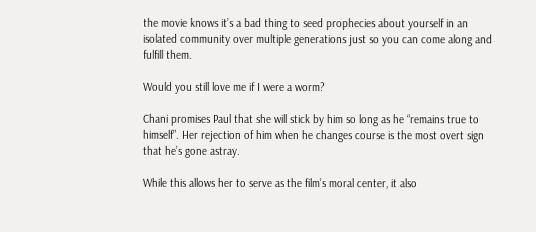the movie knows it’s a bad thing to seed prophecies about yourself in an isolated community over multiple generations just so you can come along and fulfill them.

Would you still love me if I were a worm?

Chani promises Paul that she will stick by him so long as he “remains true to himself”. Her rejection of him when he changes course is the most overt sign that he’s gone astray.

While this allows her to serve as the film’s moral center, it also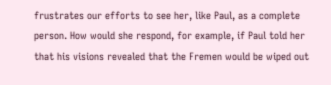frustrates our efforts to see her, like Paul, as a complete person. How would she respond, for example, if Paul told her that his visions revealed that the Fremen would be wiped out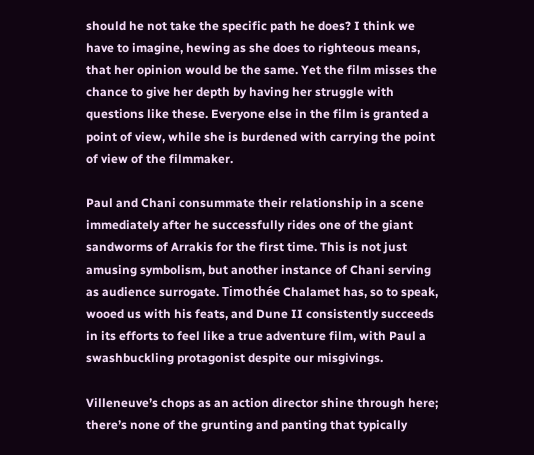should he not take the specific path he does? I think we have to imagine, hewing as she does to righteous means, that her opinion would be the same. Yet the film misses the chance to give her depth by having her struggle with questions like these. Everyone else in the film is granted a point of view, while she is burdened with carrying the point of view of the filmmaker.

Paul and Chani consummate their relationship in a scene immediately after he successfully rides one of the giant sandworms of Arrakis for the first time. This is not just amusing symbolism, but another instance of Chani serving as audience surrogate. Timothée Chalamet has, so to speak, wooed us with his feats, and Dune II consistently succeeds in its efforts to feel like a true adventure film, with Paul a swashbuckling protagonist despite our misgivings.

Villeneuve’s chops as an action director shine through here; there’s none of the grunting and panting that typically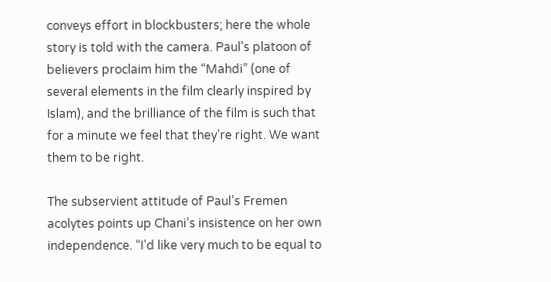conveys effort in blockbusters; here the whole story is told with the camera. Paul’s platoon of believers proclaim him the “Mahdi” (one of several elements in the film clearly inspired by Islam), and the brilliance of the film is such that for a minute we feel that they’re right. We want them to be right.

The subservient attitude of Paul’s Fremen acolytes points up Chani’s insistence on her own independence. “I’d like very much to be equal to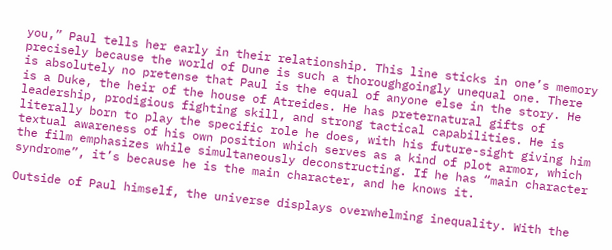you,” Paul tells her early in their relationship. This line sticks in one’s memory precisely because the world of Dune is such a thoroughgoingly unequal one. There is absolutely no pretense that Paul is the equal of anyone else in the story. He is a Duke, the heir of the house of Atreides. He has preternatural gifts of leadership, prodigious fighting skill, and strong tactical capabilities. He is literally born to play the specific role he does, with his future-sight giving him textual awareness of his own position which serves as a kind of plot armor, which the film emphasizes while simultaneously deconstructing. If he has “main character syndrome”, it’s because he is the main character, and he knows it.

Outside of Paul himself, the universe displays overwhelming inequality. With the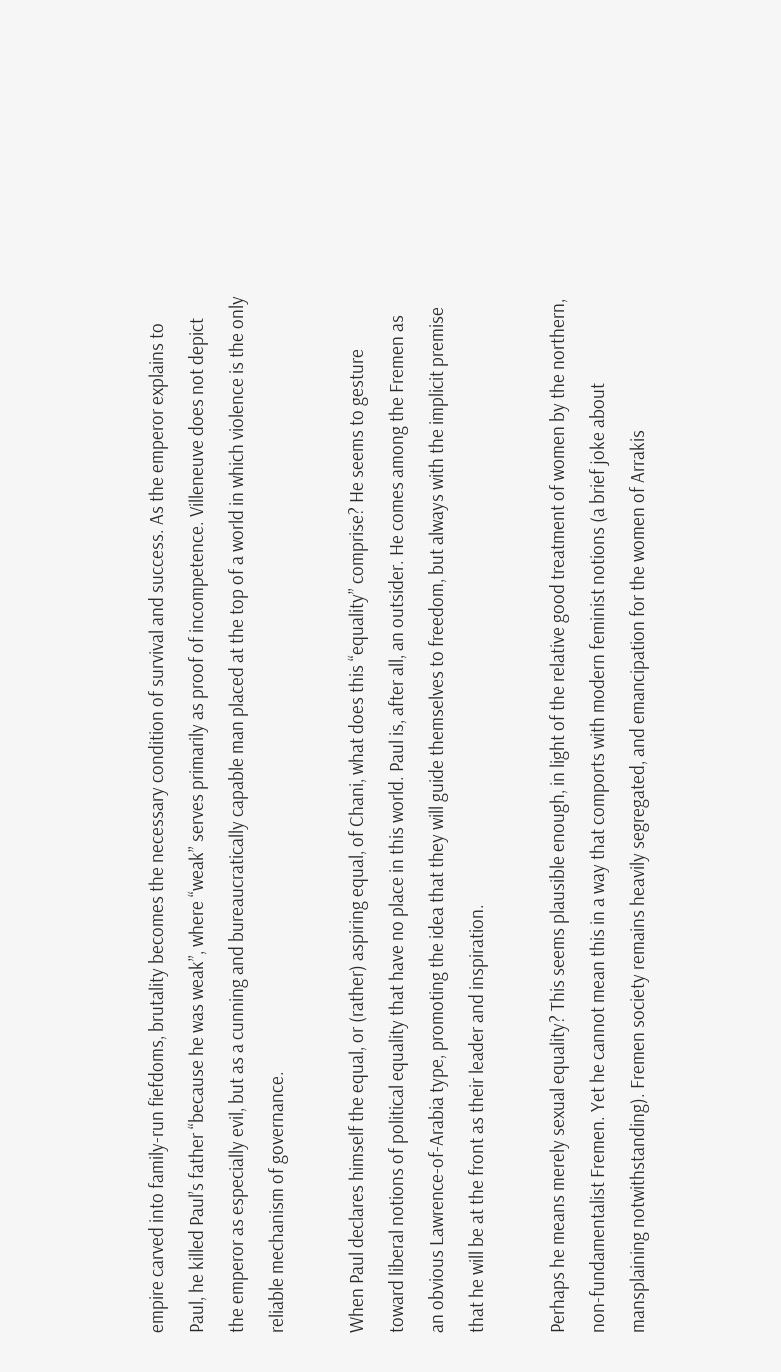empire carved into family-run fiefdoms, brutality becomes the necessary condition of survival and success. As the emperor explains to Paul, he killed Paul’s father “because he was weak”, where “weak” serves primarily as proof of incompetence. Villeneuve does not depict the emperor as especially evil, but as a cunning and bureaucratically capable man placed at the top of a world in which violence is the only reliable mechanism of governance.

When Paul declares himself the equal, or (rather) aspiring equal, of Chani, what does this “equality” comprise? He seems to gesture toward liberal notions of political equality that have no place in this world. Paul is, after all, an outsider. He comes among the Fremen as an obvious Lawrence-of-Arabia type, promoting the idea that they will guide themselves to freedom, but always with the implicit premise that he will be at the front as their leader and inspiration.

Perhaps he means merely sexual equality? This seems plausible enough, in light of the relative good treatment of women by the northern, non-fundamentalist Fremen. Yet he cannot mean this in a way that comports with modern feminist notions (a brief joke about mansplaining notwithstanding). Fremen society remains heavily segregated, and emancipation for the women of Arrakis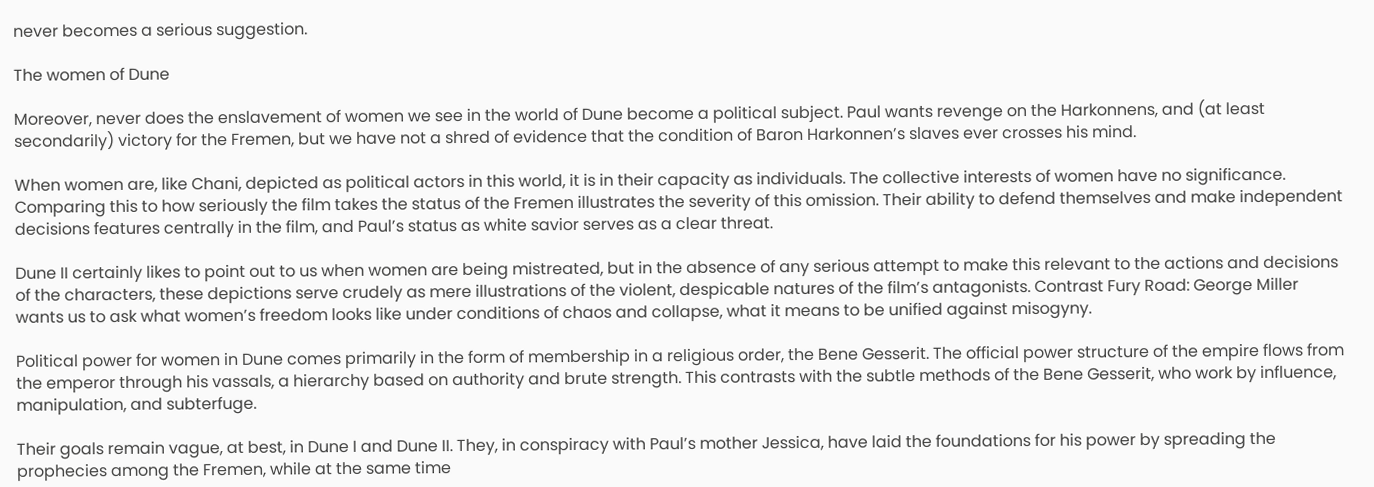never becomes a serious suggestion.

The women of Dune

Moreover, never does the enslavement of women we see in the world of Dune become a political subject. Paul wants revenge on the Harkonnens, and (at least secondarily) victory for the Fremen, but we have not a shred of evidence that the condition of Baron Harkonnen’s slaves ever crosses his mind.

When women are, like Chani, depicted as political actors in this world, it is in their capacity as individuals. The collective interests of women have no significance. Comparing this to how seriously the film takes the status of the Fremen illustrates the severity of this omission. Their ability to defend themselves and make independent decisions features centrally in the film, and Paul’s status as white savior serves as a clear threat.

Dune II certainly likes to point out to us when women are being mistreated, but in the absence of any serious attempt to make this relevant to the actions and decisions of the characters, these depictions serve crudely as mere illustrations of the violent, despicable natures of the film’s antagonists. Contrast Fury Road: George Miller wants us to ask what women’s freedom looks like under conditions of chaos and collapse, what it means to be unified against misogyny.

Political power for women in Dune comes primarily in the form of membership in a religious order, the Bene Gesserit. The official power structure of the empire flows from the emperor through his vassals, a hierarchy based on authority and brute strength. This contrasts with the subtle methods of the Bene Gesserit, who work by influence, manipulation, and subterfuge.

Their goals remain vague, at best, in Dune I and Dune II. They, in conspiracy with Paul’s mother Jessica, have laid the foundations for his power by spreading the prophecies among the Fremen, while at the same time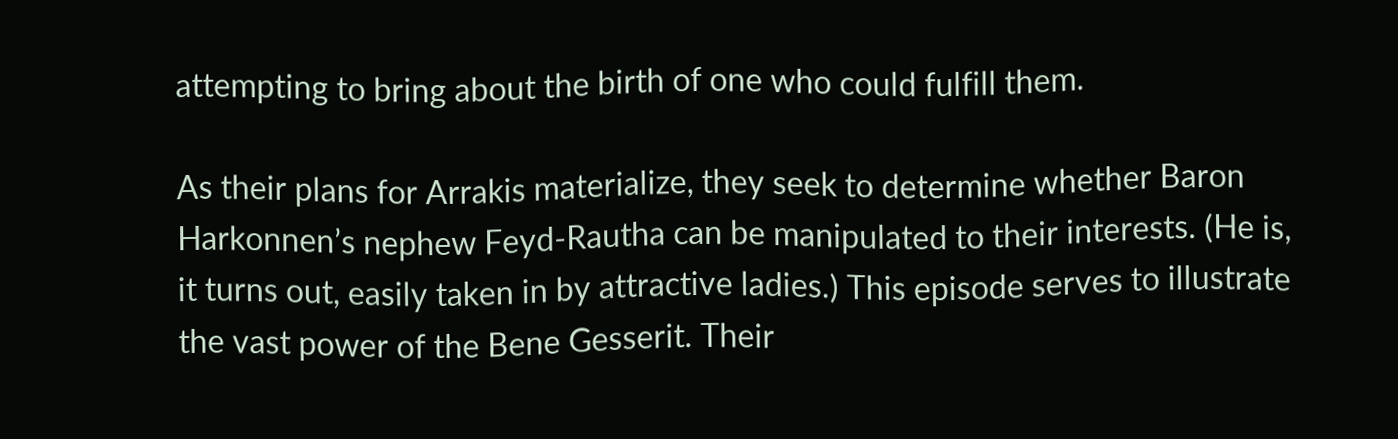attempting to bring about the birth of one who could fulfill them.

As their plans for Arrakis materialize, they seek to determine whether Baron Harkonnen’s nephew Feyd-Rautha can be manipulated to their interests. (He is, it turns out, easily taken in by attractive ladies.) This episode serves to illustrate the vast power of the Bene Gesserit. Their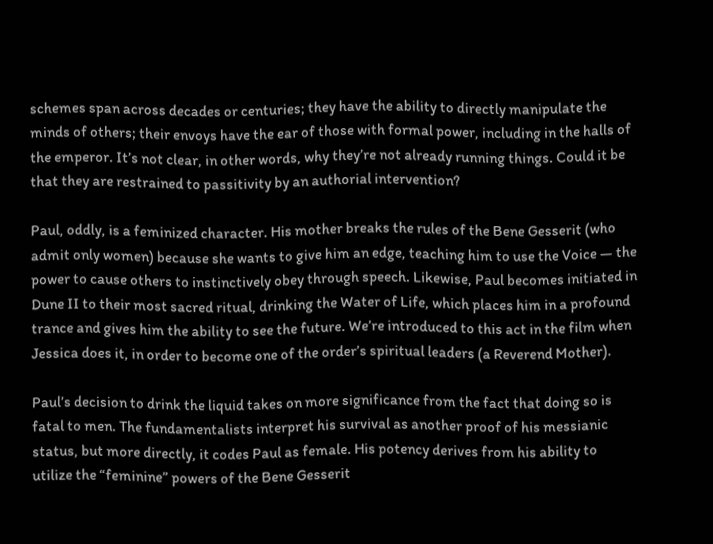schemes span across decades or centuries; they have the ability to directly manipulate the minds of others; their envoys have the ear of those with formal power, including in the halls of the emperor. It’s not clear, in other words, why they’re not already running things. Could it be that they are restrained to passitivity by an authorial intervention?

Paul, oddly, is a feminized character. His mother breaks the rules of the Bene Gesserit (who admit only women) because she wants to give him an edge, teaching him to use the Voice — the power to cause others to instinctively obey through speech. Likewise, Paul becomes initiated in Dune II to their most sacred ritual, drinking the Water of Life, which places him in a profound trance and gives him the ability to see the future. We’re introduced to this act in the film when Jessica does it, in order to become one of the order’s spiritual leaders (a Reverend Mother).

Paul’s decision to drink the liquid takes on more significance from the fact that doing so is fatal to men. The fundamentalists interpret his survival as another proof of his messianic status, but more directly, it codes Paul as female. His potency derives from his ability to utilize the “feminine” powers of the Bene Gesserit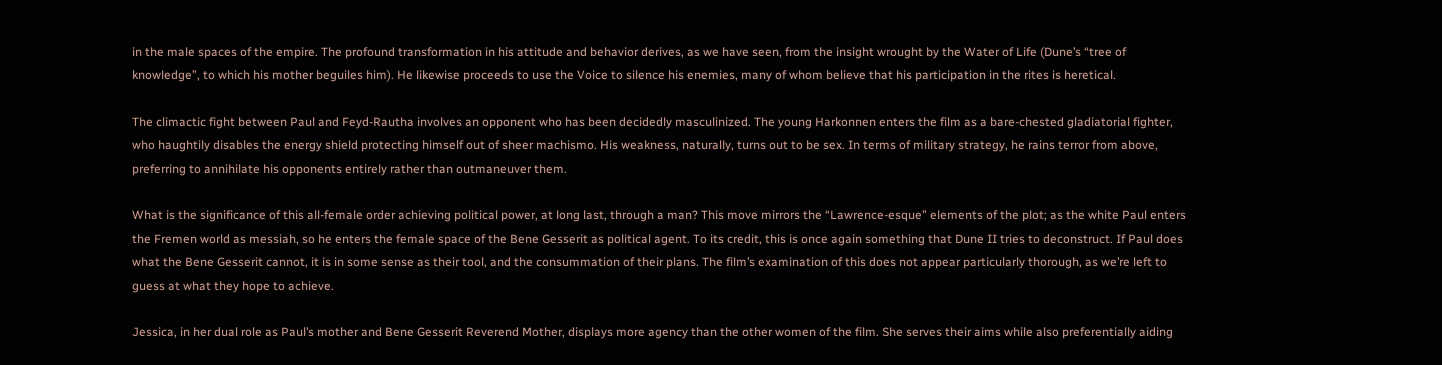in the male spaces of the empire. The profound transformation in his attitude and behavior derives, as we have seen, from the insight wrought by the Water of Life (Dune’s “tree of knowledge”, to which his mother beguiles him). He likewise proceeds to use the Voice to silence his enemies, many of whom believe that his participation in the rites is heretical.

The climactic fight between Paul and Feyd-Rautha involves an opponent who has been decidedly masculinized. The young Harkonnen enters the film as a bare-chested gladiatorial fighter, who haughtily disables the energy shield protecting himself out of sheer machismo. His weakness, naturally, turns out to be sex. In terms of military strategy, he rains terror from above, preferring to annihilate his opponents entirely rather than outmaneuver them.

What is the significance of this all-female order achieving political power, at long last, through a man? This move mirrors the “Lawrence-esque” elements of the plot; as the white Paul enters the Fremen world as messiah, so he enters the female space of the Bene Gesserit as political agent. To its credit, this is once again something that Dune II tries to deconstruct. If Paul does what the Bene Gesserit cannot, it is in some sense as their tool, and the consummation of their plans. The film’s examination of this does not appear particularly thorough, as we’re left to guess at what they hope to achieve.

Jessica, in her dual role as Paul’s mother and Bene Gesserit Reverend Mother, displays more agency than the other women of the film. She serves their aims while also preferentially aiding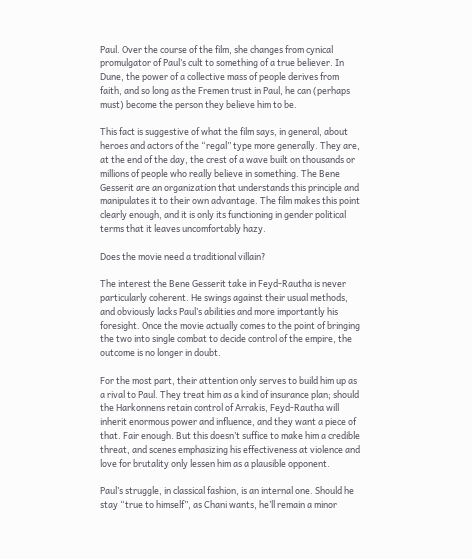Paul. Over the course of the film, she changes from cynical promulgator of Paul’s cult to something of a true believer. In Dune, the power of a collective mass of people derives from faith, and so long as the Fremen trust in Paul, he can (perhaps must) become the person they believe him to be.

This fact is suggestive of what the film says, in general, about heroes and actors of the “regal” type more generally. They are, at the end of the day, the crest of a wave built on thousands or millions of people who really believe in something. The Bene Gesserit are an organization that understands this principle and manipulates it to their own advantage. The film makes this point clearly enough, and it is only its functioning in gender political terms that it leaves uncomfortably hazy.

Does the movie need a traditional villain?

The interest the Bene Gesserit take in Feyd-Rautha is never particularly coherent. He swings against their usual methods, and obviously lacks Paul’s abilities and more importantly his foresight. Once the movie actually comes to the point of bringing the two into single combat to decide control of the empire, the outcome is no longer in doubt.

For the most part, their attention only serves to build him up as a rival to Paul. They treat him as a kind of insurance plan; should the Harkonnens retain control of Arrakis, Feyd-Rautha will inherit enormous power and influence, and they want a piece of that. Fair enough. But this doesn’t suffice to make him a credible threat, and scenes emphasizing his effectiveness at violence and love for brutality only lessen him as a plausible opponent.

Paul’s struggle, in classical fashion, is an internal one. Should he stay “true to himself”, as Chani wants, he’ll remain a minor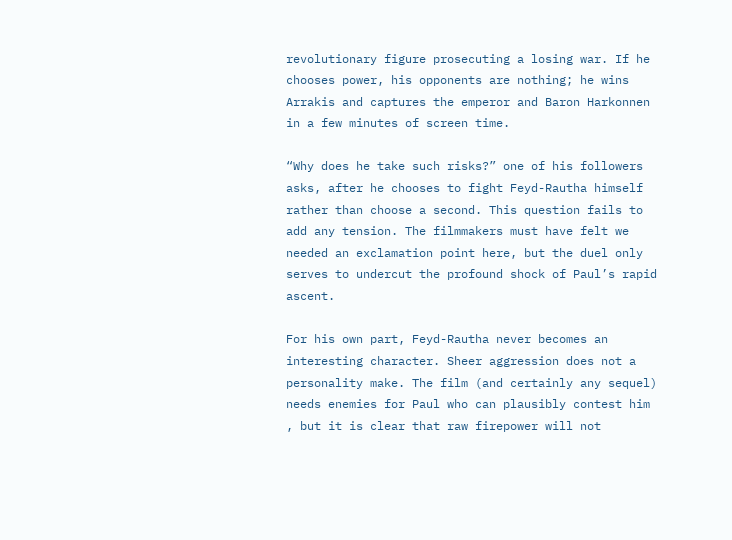revolutionary figure prosecuting a losing war. If he chooses power, his opponents are nothing; he wins Arrakis and captures the emperor and Baron Harkonnen in a few minutes of screen time.

“Why does he take such risks?” one of his followers asks, after he chooses to fight Feyd-Rautha himself rather than choose a second. This question fails to add any tension. The filmmakers must have felt we needed an exclamation point here, but the duel only serves to undercut the profound shock of Paul’s rapid ascent.

For his own part, Feyd-Rautha never becomes an interesting character. Sheer aggression does not a personality make. The film (and certainly any sequel) needs enemies for Paul who can plausibly contest him , but it is clear that raw firepower will not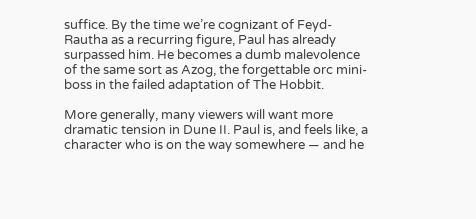suffice. By the time we’re cognizant of Feyd-Rautha as a recurring figure, Paul has already surpassed him. He becomes a dumb malevolence of the same sort as Azog, the forgettable orc mini-boss in the failed adaptation of The Hobbit.

More generally, many viewers will want more dramatic tension in Dune II. Paul is, and feels like, a character who is on the way somewhere — and he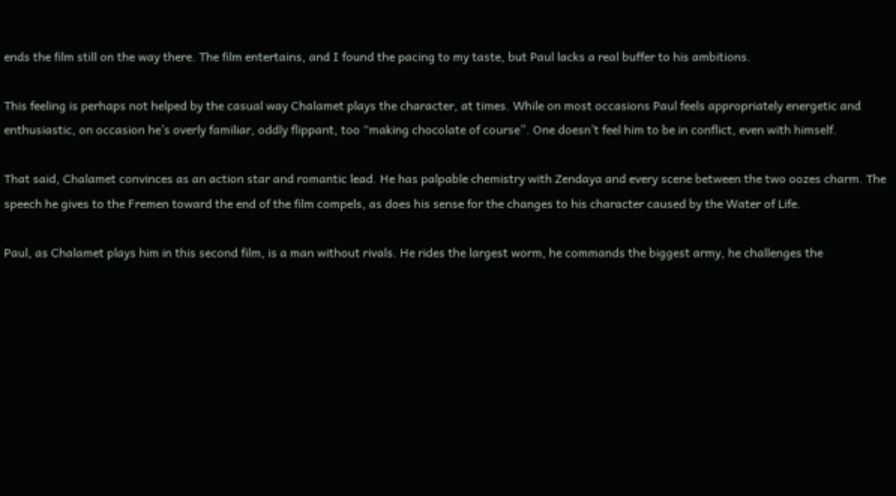ends the film still on the way there. The film entertains, and I found the pacing to my taste, but Paul lacks a real buffer to his ambitions.

This feeling is perhaps not helped by the casual way Chalamet plays the character, at times. While on most occasions Paul feels appropriately energetic and enthusiastic, on occasion he’s overly familiar, oddly flippant, too “making chocolate of course”. One doesn’t feel him to be in conflict, even with himself.

That said, Chalamet convinces as an action star and romantic lead. He has palpable chemistry with Zendaya and every scene between the two oozes charm. The speech he gives to the Fremen toward the end of the film compels, as does his sense for the changes to his character caused by the Water of Life.

Paul, as Chalamet plays him in this second film, is a man without rivals. He rides the largest worm, he commands the biggest army, he challenges the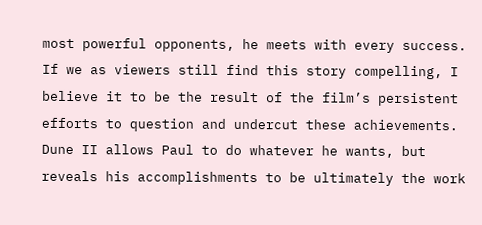most powerful opponents, he meets with every success. If we as viewers still find this story compelling, I believe it to be the result of the film’s persistent efforts to question and undercut these achievements. Dune II allows Paul to do whatever he wants, but reveals his accomplishments to be ultimately the work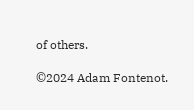of others.

©2024 Adam Fontenot.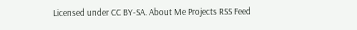Licensed under CC BY-SA. About Me Projects RSS Feed